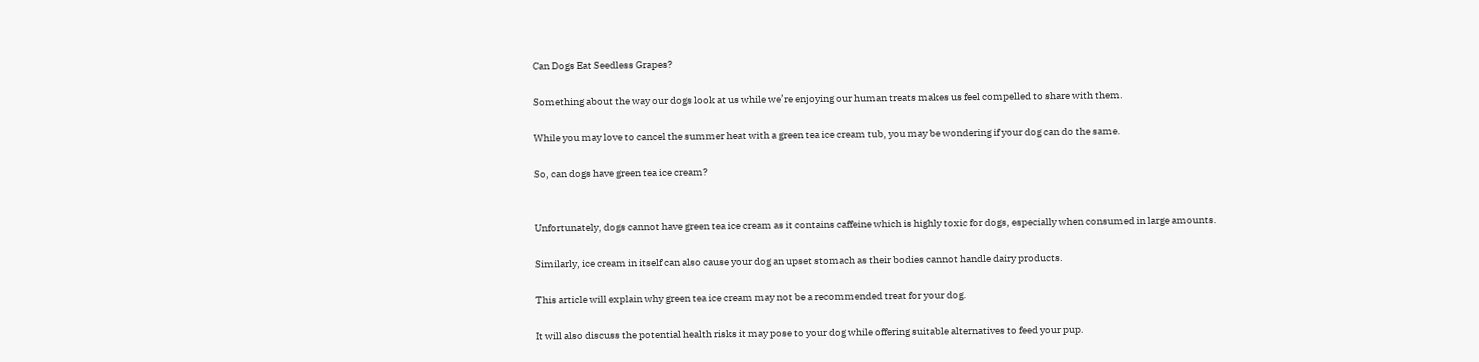Can Dogs Eat Seedless Grapes?

Something about the way our dogs look at us while we’re enjoying our human treats makes us feel compelled to share with them.

While you may love to cancel the summer heat with a green tea ice cream tub, you may be wondering if your dog can do the same.

So, can dogs have green tea ice cream?


Unfortunately, dogs cannot have green tea ice cream as it contains caffeine which is highly toxic for dogs, especially when consumed in large amounts.

Similarly, ice cream in itself can also cause your dog an upset stomach as their bodies cannot handle dairy products.

This article will explain why green tea ice cream may not be a recommended treat for your dog.

It will also discuss the potential health risks it may pose to your dog while offering suitable alternatives to feed your pup.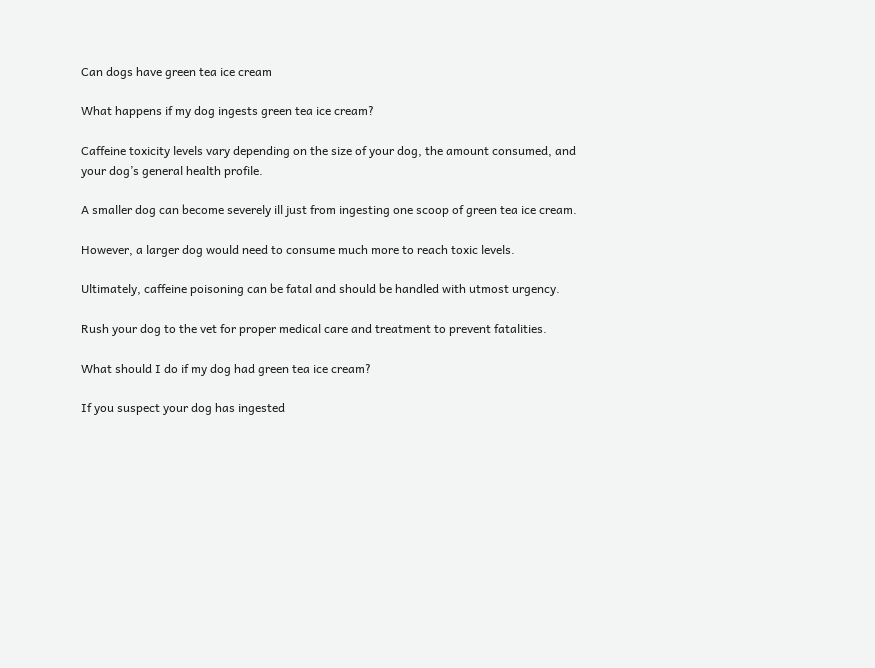Can dogs have green tea ice cream

What happens if my dog ingests green tea ice cream?

Caffeine toxicity levels vary depending on the size of your dog, the amount consumed, and your dog’s general health profile.

A smaller dog can become severely ill just from ingesting one scoop of green tea ice cream.

However, a larger dog would need to consume much more to reach toxic levels.

Ultimately, caffeine poisoning can be fatal and should be handled with utmost urgency.

Rush your dog to the vet for proper medical care and treatment to prevent fatalities.

What should I do if my dog had green tea ice cream?

If you suspect your dog has ingested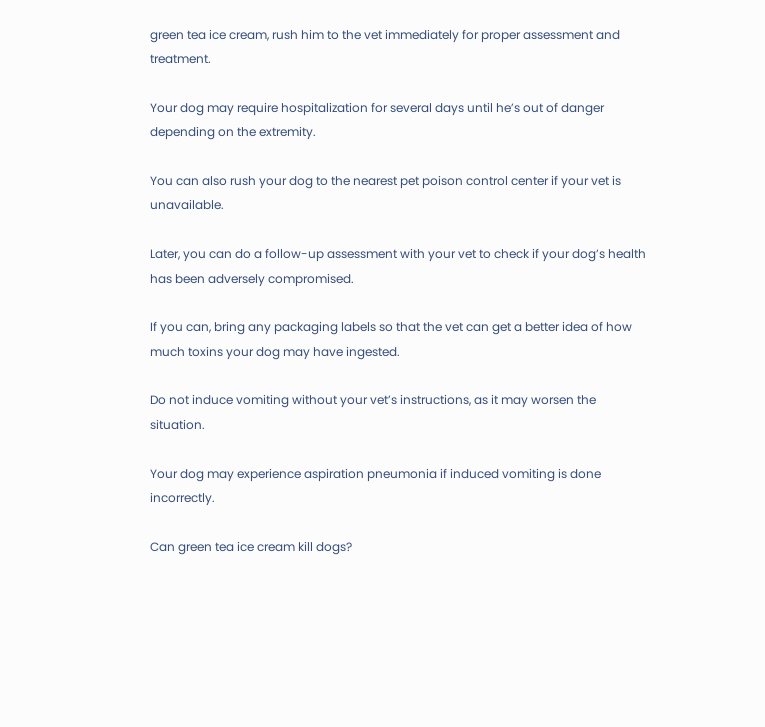green tea ice cream, rush him to the vet immediately for proper assessment and treatment.

Your dog may require hospitalization for several days until he’s out of danger depending on the extremity.

You can also rush your dog to the nearest pet poison control center if your vet is unavailable.

Later, you can do a follow-up assessment with your vet to check if your dog’s health has been adversely compromised.

If you can, bring any packaging labels so that the vet can get a better idea of how much toxins your dog may have ingested.

Do not induce vomiting without your vet’s instructions, as it may worsen the situation.

Your dog may experience aspiration pneumonia if induced vomiting is done incorrectly.

Can green tea ice cream kill dogs?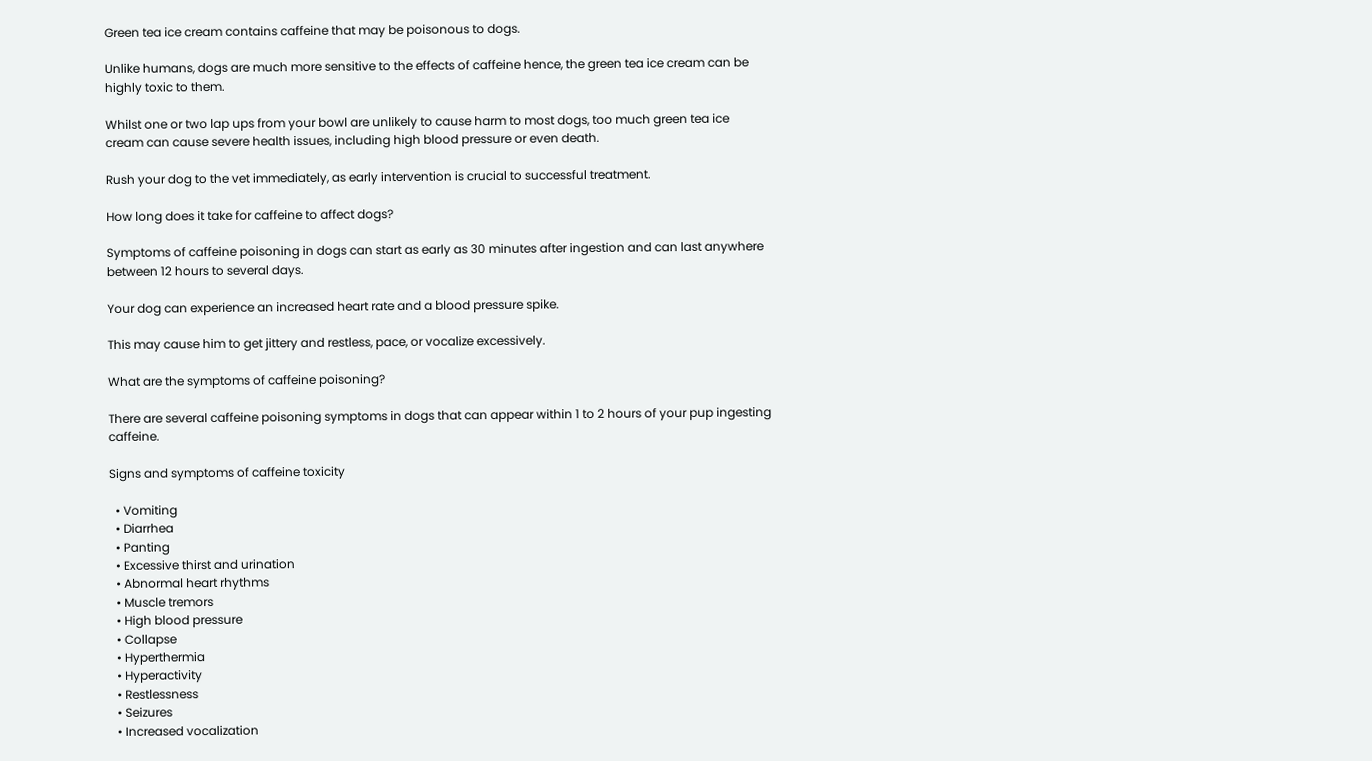Green tea ice cream contains caffeine that may be poisonous to dogs.

Unlike humans, dogs are much more sensitive to the effects of caffeine hence, the green tea ice cream can be highly toxic to them.

Whilst one or two lap ups from your bowl are unlikely to cause harm to most dogs, too much green tea ice cream can cause severe health issues, including high blood pressure or even death.

Rush your dog to the vet immediately, as early intervention is crucial to successful treatment.

How long does it take for caffeine to affect dogs?

Symptoms of caffeine poisoning in dogs can start as early as 30 minutes after ingestion and can last anywhere between 12 hours to several days.

Your dog can experience an increased heart rate and a blood pressure spike.

This may cause him to get jittery and restless, pace, or vocalize excessively.

What are the symptoms of caffeine poisoning?

There are several caffeine poisoning symptoms in dogs that can appear within 1 to 2 hours of your pup ingesting caffeine.

Signs and symptoms of caffeine toxicity

  • Vomiting
  • Diarrhea
  • Panting
  • Excessive thirst and urination
  • Abnormal heart rhythms
  • Muscle tremors
  • High blood pressure
  • Collapse
  • Hyperthermia
  • Hyperactivity
  • Restlessness
  • Seizures
  • Increased vocalization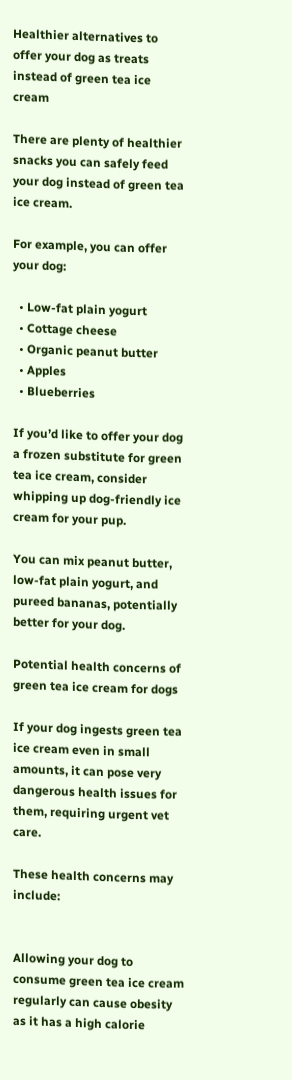Healthier alternatives to offer your dog as treats instead of green tea ice cream

There are plenty of healthier snacks you can safely feed your dog instead of green tea ice cream.

For example, you can offer your dog:

  • Low-fat plain yogurt
  • Cottage cheese
  • Organic peanut butter
  • Apples
  • Blueberries

If you’d like to offer your dog a frozen substitute for green tea ice cream, consider whipping up dog-friendly ice cream for your pup.

You can mix peanut butter, low-fat plain yogurt, and pureed bananas, potentially better for your dog.

Potential health concerns of green tea ice cream for dogs

If your dog ingests green tea ice cream even in small amounts, it can pose very dangerous health issues for them, requiring urgent vet care.

These health concerns may include:


Allowing your dog to consume green tea ice cream regularly can cause obesity as it has a high calorie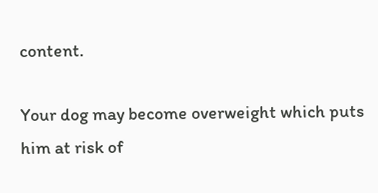content.

Your dog may become overweight which puts him at risk of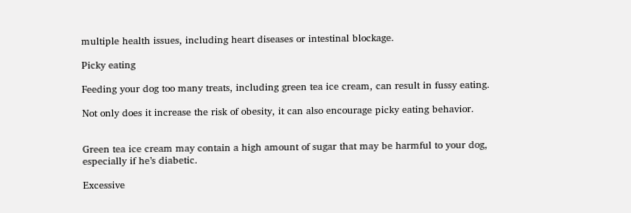multiple health issues, including heart diseases or intestinal blockage.

Picky eating

Feeding your dog too many treats, including green tea ice cream, can result in fussy eating.

Not only does it increase the risk of obesity, it can also encourage picky eating behavior.


Green tea ice cream may contain a high amount of sugar that may be harmful to your dog, especially if he’s diabetic.

Excessive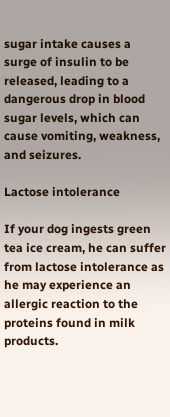sugar intake causes a surge of insulin to be released, leading to a dangerous drop in blood sugar levels, which can cause vomiting, weakness, and seizures.

Lactose intolerance

If your dog ingests green tea ice cream, he can suffer from lactose intolerance as he may experience an allergic reaction to the proteins found in milk products.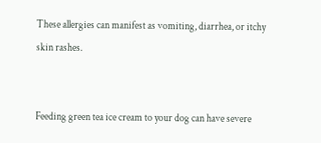These allergies can manifest as vomiting, diarrhea, or itchy skin rashes.


Feeding green tea ice cream to your dog can have severe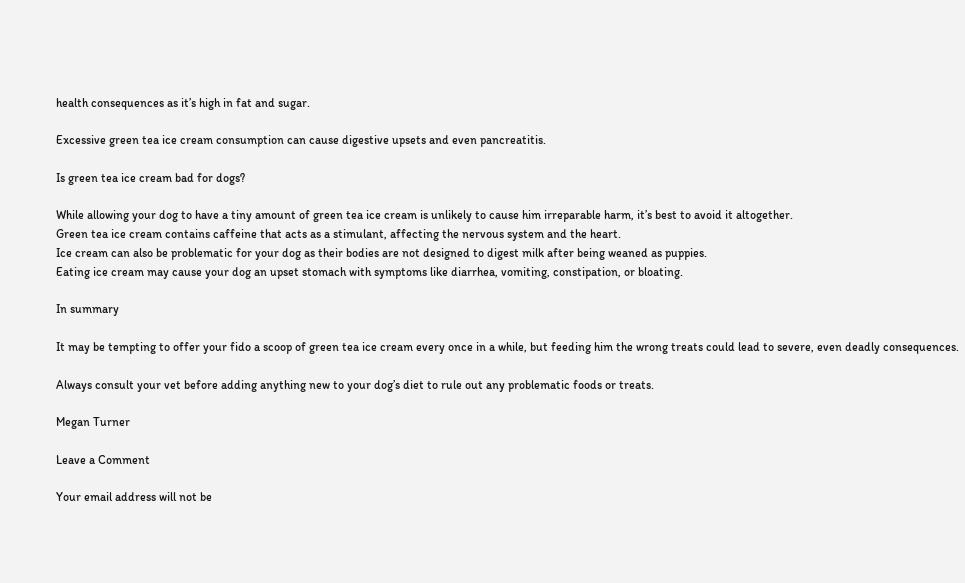health consequences as it’s high in fat and sugar.

Excessive green tea ice cream consumption can cause digestive upsets and even pancreatitis.

Is green tea ice cream bad for dogs?

While allowing your dog to have a tiny amount of green tea ice cream is unlikely to cause him irreparable harm, it’s best to avoid it altogether.
Green tea ice cream contains caffeine that acts as a stimulant, affecting the nervous system and the heart.
Ice cream can also be problematic for your dog as their bodies are not designed to digest milk after being weaned as puppies.
Eating ice cream may cause your dog an upset stomach with symptoms like diarrhea, vomiting, constipation, or bloating.

In summary

It may be tempting to offer your fido a scoop of green tea ice cream every once in a while, but feeding him the wrong treats could lead to severe, even deadly consequences.

Always consult your vet before adding anything new to your dog’s diet to rule out any problematic foods or treats.

Megan Turner

Leave a Comment

Your email address will not be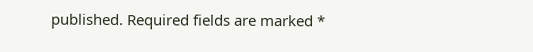published. Required fields are marked *